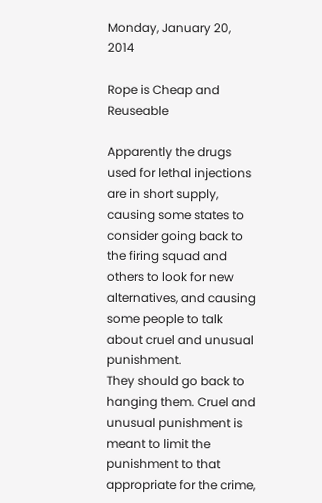Monday, January 20, 2014

Rope is Cheap and Reuseable

Apparently the drugs used for lethal injections are in short supply, causing some states to consider going back to the firing squad and others to look for new alternatives, and causing some people to talk about cruel and unusual punishment.
They should go back to hanging them. Cruel and unusual punishment is meant to limit the punishment to that appropriate for the crime,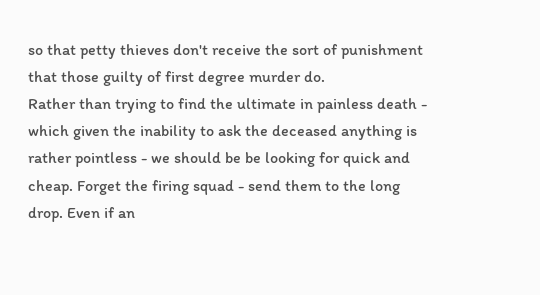so that petty thieves don't receive the sort of punishment that those guilty of first degree murder do.
Rather than trying to find the ultimate in painless death - which given the inability to ask the deceased anything is rather pointless - we should be be looking for quick and cheap. Forget the firing squad - send them to the long drop. Even if an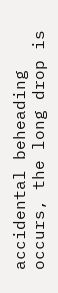accidental beheading occurs, the long drop is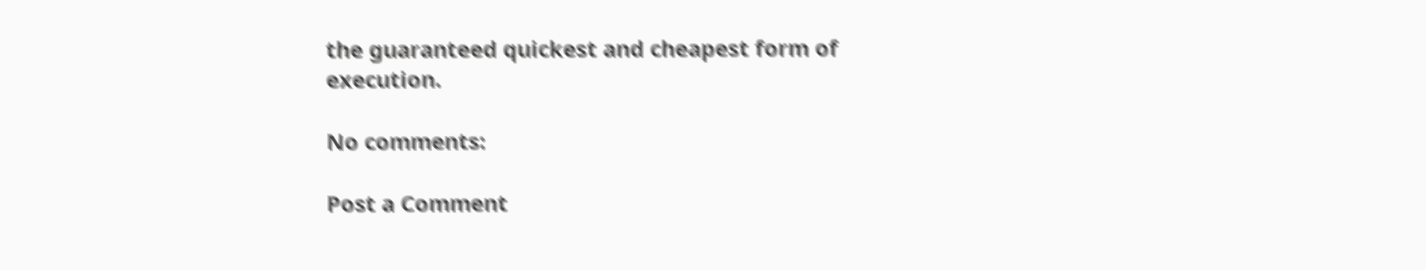the guaranteed quickest and cheapest form of execution.

No comments:

Post a Comment